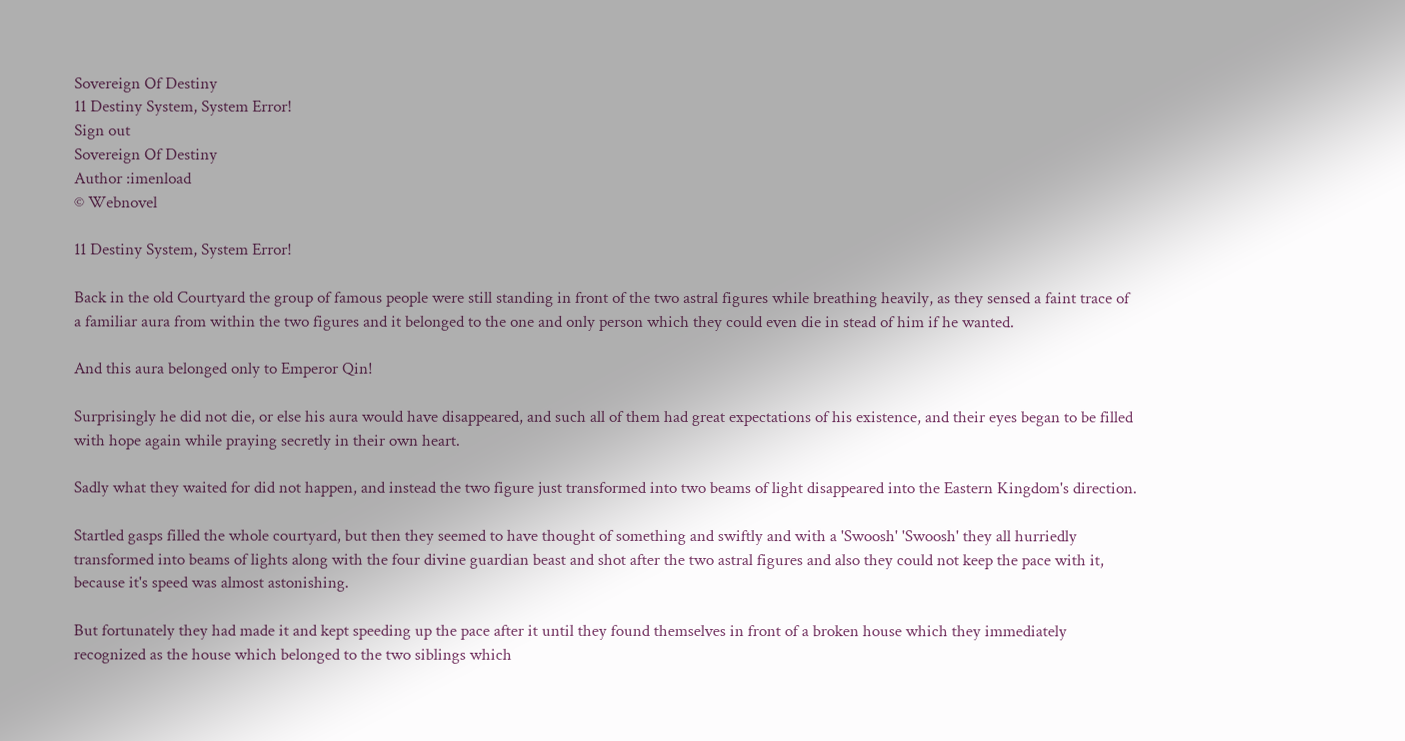Sovereign Of Destiny
11 Destiny System, System Error!
Sign out
Sovereign Of Destiny
Author :imenload
© Webnovel

11 Destiny System, System Error!

Back in the old Courtyard the group of famous people were still standing in front of the two astral figures while breathing heavily, as they sensed a faint trace of a familiar aura from within the two figures and it belonged to the one and only person which they could even die in stead of him if he wanted.

And this aura belonged only to Emperor Qin!

Surprisingly he did not die, or else his aura would have disappeared, and such all of them had great expectations of his existence, and their eyes began to be filled with hope again while praying secretly in their own heart.

Sadly what they waited for did not happen, and instead the two figure just transformed into two beams of light disappeared into the Eastern Kingdom's direction.

Startled gasps filled the whole courtyard, but then they seemed to have thought of something and swiftly and with a 'Swoosh' 'Swoosh' they all hurriedly transformed into beams of lights along with the four divine guardian beast and shot after the two astral figures and also they could not keep the pace with it, because it's speed was almost astonishing.

But fortunately they had made it and kept speeding up the pace after it until they found themselves in front of a broken house which they immediately recognized as the house which belonged to the two siblings which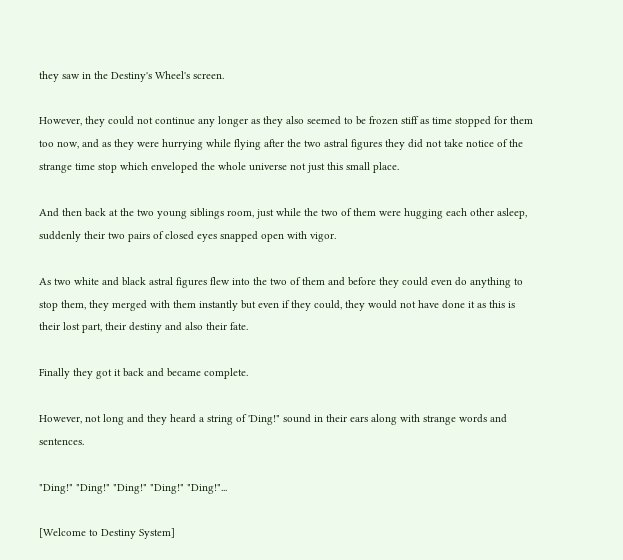they saw in the Destiny's Wheel's screen.

However, they could not continue any longer as they also seemed to be frozen stiff as time stopped for them too now, and as they were hurrying while flying after the two astral figures they did not take notice of the strange time stop which enveloped the whole universe not just this small place.

And then back at the two young siblings room, just while the two of them were hugging each other asleep, suddenly their two pairs of closed eyes snapped open with vigor.

As two white and black astral figures flew into the two of them and before they could even do anything to stop them, they merged with them instantly but even if they could, they would not have done it as this is their lost part, their destiny and also their fate.

Finally they got it back and became complete.

However, not long and they heard a string of 'Ding!" sound in their ears along with strange words and sentences.

"Ding!" "Ding!" "Ding!" "Ding!" "Ding!"...

[Welcome to Destiny System]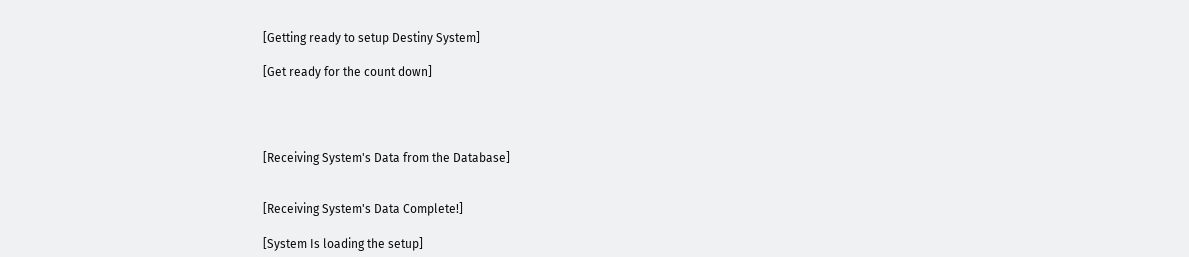[Getting ready to setup Destiny System]

[Get ready for the count down]




[Receiving System's Data from the Database]


[Receiving System's Data Complete!]

[System Is loading the setup]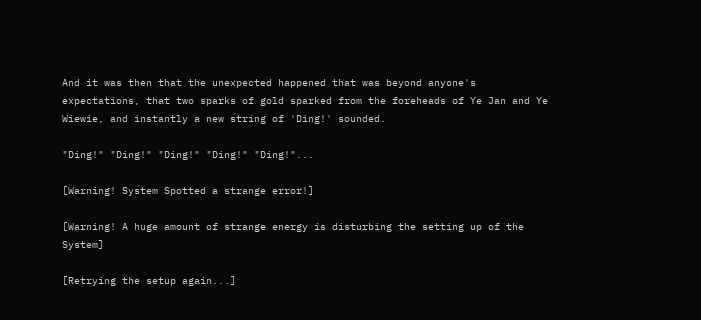And it was then that the unexpected happened that was beyond anyone's expectations, that two sparks of gold sparked from the foreheads of Ye Jan and Ye Wiewie, and instantly a new string of 'Ding!' sounded.

"Ding!" "Ding!" "Ding!" "Ding!" "Ding!"...

[Warning! System Spotted a strange error!]

[Warning! A huge amount of strange energy is disturbing the setting up of the System]

[Retrying the setup again...]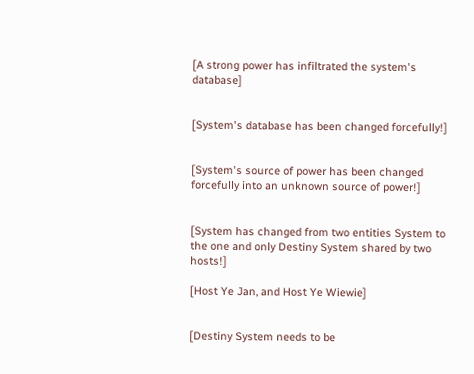[A strong power has infiltrated the system's database]


[System's database has been changed forcefully!]


[System's source of power has been changed forcefully into an unknown source of power!]


[System has changed from two entities System to the one and only Destiny System shared by two hosts!]

[Host Ye Jan, and Host Ye Wiewie]


[Destiny System needs to be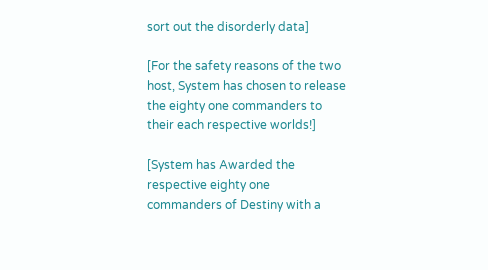sort out the disorderly data]

[For the safety reasons of the two host, System has chosen to release the eighty one commanders to their each respective worlds!]

[System has Awarded the respective eighty one commanders of Destiny with a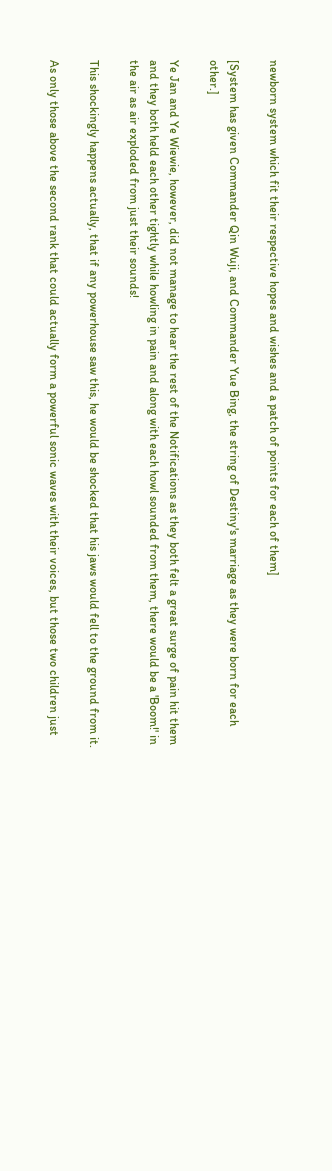newborn system which fit their respective hopes and wishes and a patch of points for each of them]

[System has given Commander Qin Wuji, and Commander Yue Bing, the string of Destiny's marriage as they were born for each other.]

Ye Jan and Ye Wiewie, however, did not manage to hear the rest of the Notifications as they both felt a great surge of pain hit them and they both held each other tightly while howling in pain and along with each howl sounded from them, there would be a 'Boom!' in the air as air exploded from just their sounds!

This shockingly happens actually, that if any powerhouse saw this, he would be shocked that his jaws would fell to the ground from it.

As only those above the second rank that could actually form a powerful sonic waves with their voices, but those two children just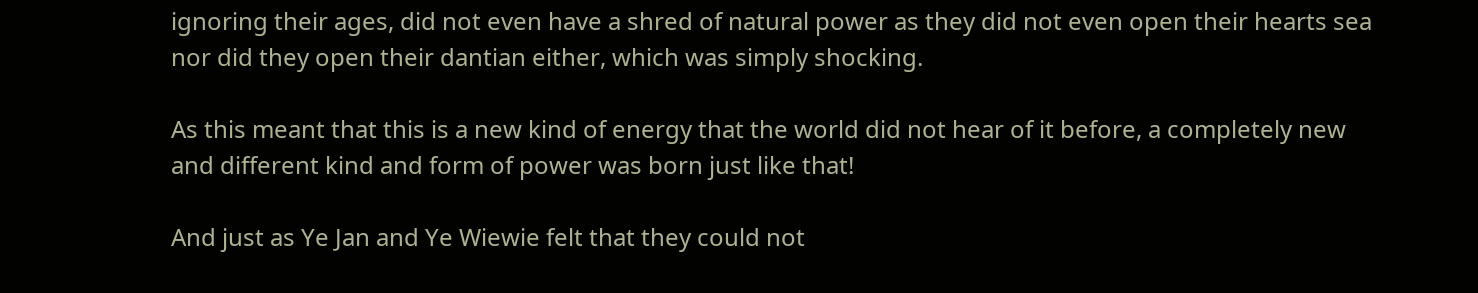ignoring their ages, did not even have a shred of natural power as they did not even open their hearts sea nor did they open their dantian either, which was simply shocking.

As this meant that this is a new kind of energy that the world did not hear of it before, a completely new and different kind and form of power was born just like that!

And just as Ye Jan and Ye Wiewie felt that they could not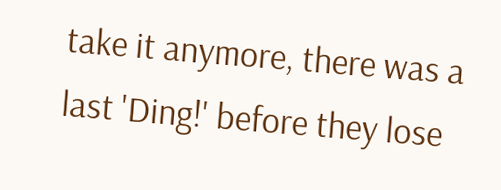take it anymore, there was a last 'Ding!' before they lose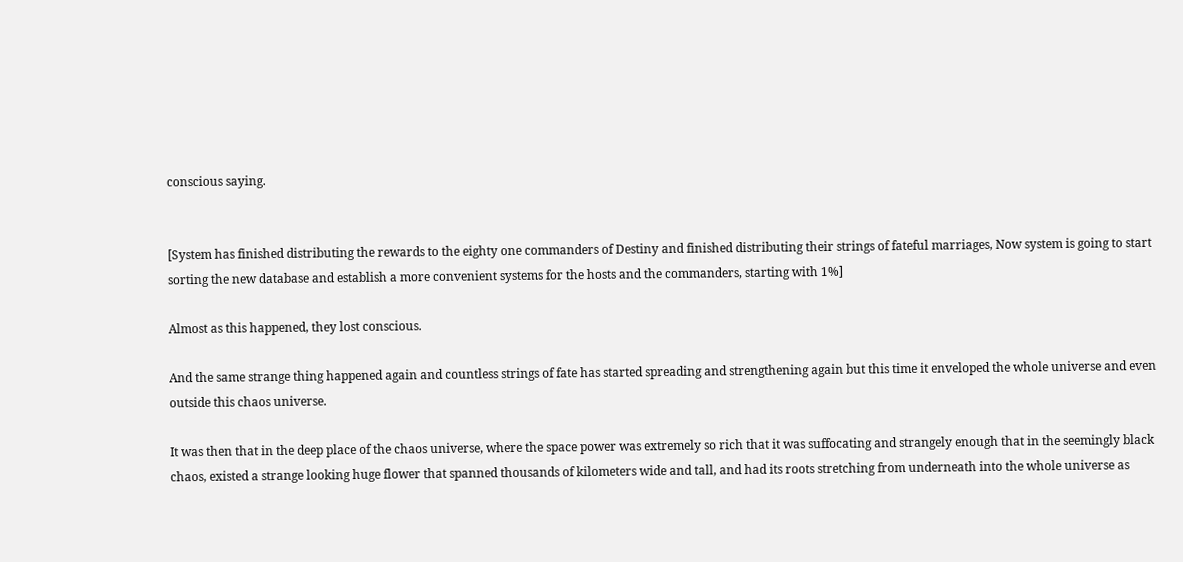conscious saying.


[System has finished distributing the rewards to the eighty one commanders of Destiny and finished distributing their strings of fateful marriages, Now system is going to start sorting the new database and establish a more convenient systems for the hosts and the commanders, starting with 1%]

Almost as this happened, they lost conscious.

And the same strange thing happened again and countless strings of fate has started spreading and strengthening again but this time it enveloped the whole universe and even outside this chaos universe.

It was then that in the deep place of the chaos universe, where the space power was extremely so rich that it was suffocating and strangely enough that in the seemingly black chaos, existed a strange looking huge flower that spanned thousands of kilometers wide and tall, and had its roots stretching from underneath into the whole universe as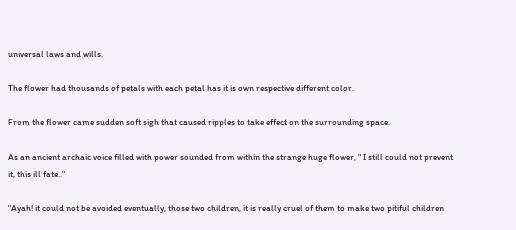universal laws and wills.

The flower had thousands of petals with each petal has it is own respective different color.

From the flower came sudden soft sigh that caused ripples to take effect on the surrounding space.

As an ancient archaic voice filled with power sounded from within the strange huge flower, " I still could not prevent it, this ill fate.."

"Ayah! it could not be avoided eventually, those two children, it is really cruel of them to make two pitiful children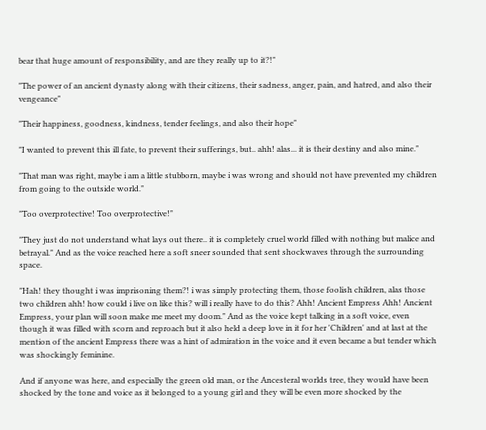bear that huge amount of responsibility, and are they really up to it?!"

"The power of an ancient dynasty along with their citizens, their sadness, anger, pain, and hatred, and also their vengeance"

"Their happiness, goodness, kindness, tender feelings, and also their hope"

"I wanted to prevent this ill fate, to prevent their sufferings, but.. ahh! alas... it is their destiny and also mine."

"That man was right, maybe i am a little stubborn, maybe i was wrong and should not have prevented my children from going to the outside world."

"Too overprotective! Too overprotective!"

"They just do not understand what lays out there.. it is completely cruel world filled with nothing but malice and betrayal." And as the voice reached here a soft sneer sounded that sent shockwaves through the surrounding space.

"Hah! they thought i was imprisoning them?! i was simply protecting them, those foolish children, alas those two children ahh! how could i live on like this? will i really have to do this? Ahh! Ancient Empress Ahh! Ancient Empress, your plan will soon make me meet my doom." And as the voice kept talking in a soft voice, even though it was filled with scorn and reproach but it also held a deep love in it for her 'Children' and at last at the mention of the ancient Empress there was a hint of admiration in the voice and it even became a but tender which was shockingly feminine.

And if anyone was here, and especially the green old man, or the Ancesteral worlds tree, they would have been shocked by the tone and voice as it belonged to a young girl and they will be even more shocked by the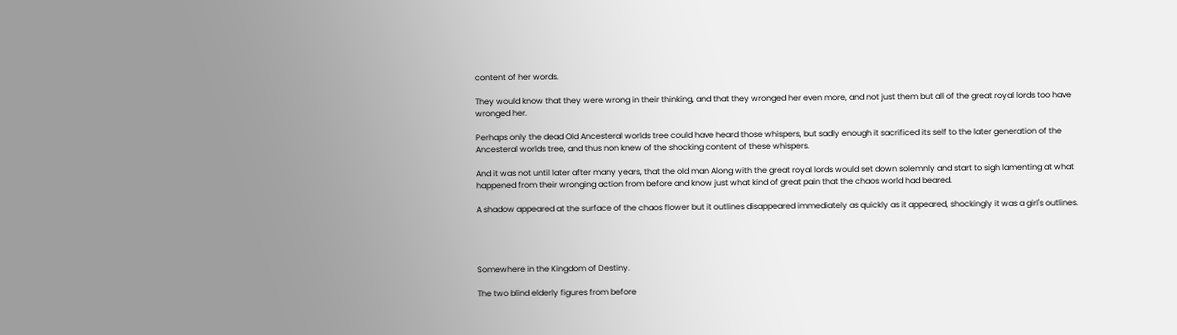content of her words.

They would know that they were wrong in their thinking, and that they wronged her even more, and not just them but all of the great royal lords too have wronged her.

Perhaps only the dead Old Ancesteral worlds tree could have heard those whispers, but sadly enough it sacrificed its self to the later generation of the Ancesteral worlds tree, and thus non knew of the shocking content of these whispers.

And it was not until later after many years, that the old man Along with the great royal lords would set down solemnly and start to sigh lamenting at what happened from their wronging action from before and know just what kind of great pain that the chaos world had beared.

A shadow appeared at the surface of the chaos flower but it outlines disappeared immediately as quickly as it appeared, shockingly it was a girl's outlines.




Somewhere in the Kingdom of Destiny.

The two blind elderly figures from before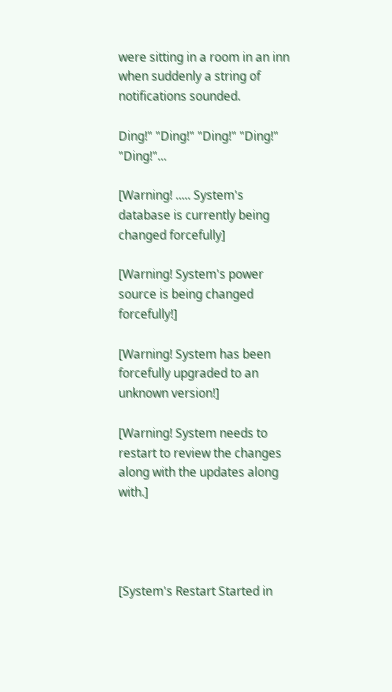were sitting in a room in an inn when suddenly a string of notifications sounded.

Ding!" "Ding!" "Ding!" "Ding!" "Ding!"...

[Warning! ..... System's database is currently being changed forcefully]

[Warning! System's power source is being changed forcefully!]

[Warning! System has been forcefully upgraded to an unknown version!]

[Warning! System needs to restart to review the changes along with the updates along with.]




[System's Restart Started in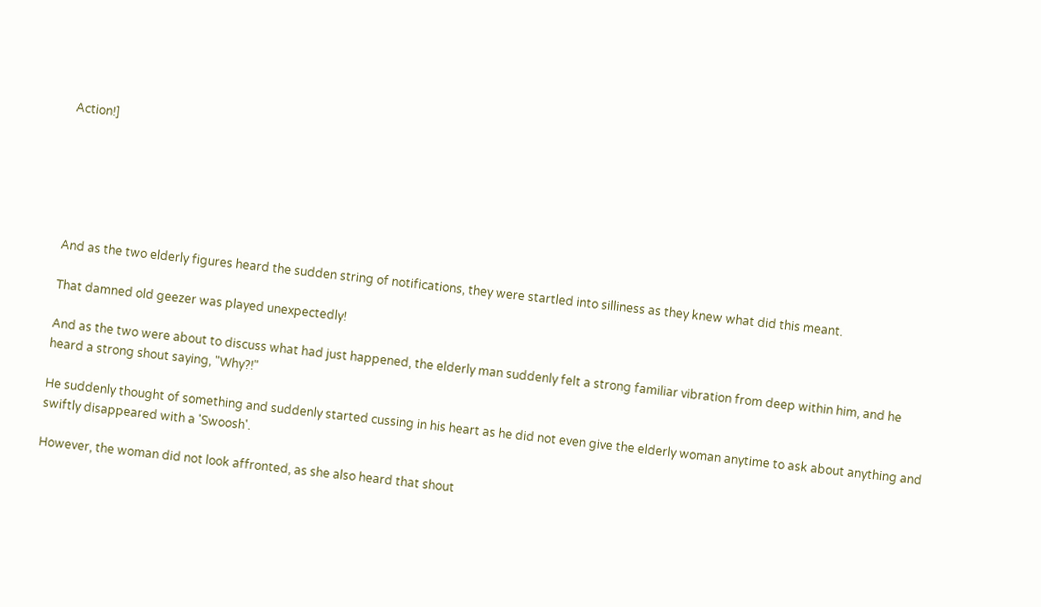Action!]






And as the two elderly figures heard the sudden string of notifications, they were startled into silliness as they knew what did this meant.

That damned old geezer was played unexpectedly!

And as the two were about to discuss what had just happened, the elderly man suddenly felt a strong familiar vibration from deep within him, and he heard a strong shout saying, "Why?!"

He suddenly thought of something and suddenly started cussing in his heart as he did not even give the elderly woman anytime to ask about anything and swiftly disappeared with a 'Swoosh'.

However, the woman did not look affronted, as she also heard that shout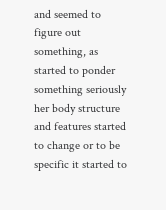and seemed to figure out something, as started to ponder something seriously her body structure and features started to change or to be specific it started to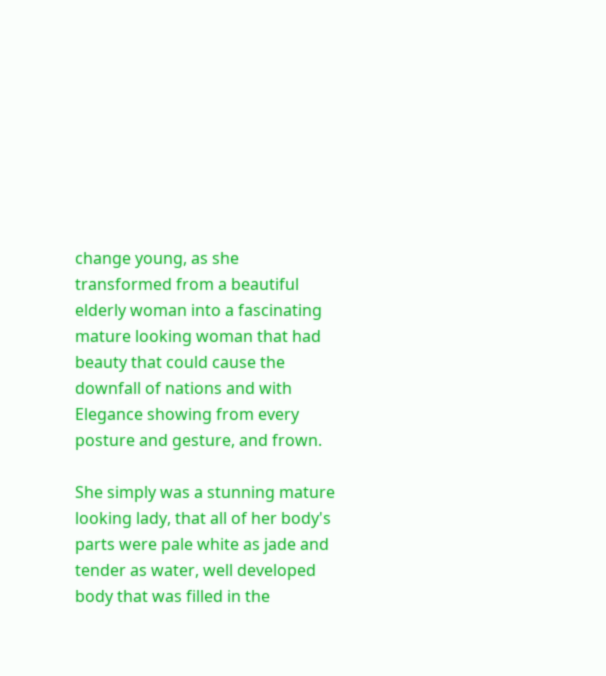change young, as she transformed from a beautiful elderly woman into a fascinating mature looking woman that had beauty that could cause the downfall of nations and with Elegance showing from every posture and gesture, and frown.

She simply was a stunning mature looking lady, that all of her body's parts were pale white as jade and tender as water, well developed body that was filled in the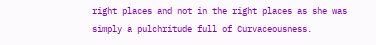right places and not in the right places as she was simply a pulchritude full of Curvaceousness.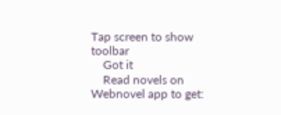Tap screen to show toolbar
    Got it
    Read novels on Webnovel app to get: